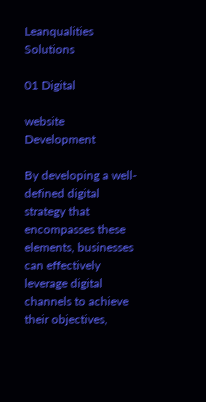Leanqualities Solutions

01 Digital

website Development

By developing a well-defined digital strategy that encompasses these elements, businesses can effectively leverage digital channels to achieve their objectives,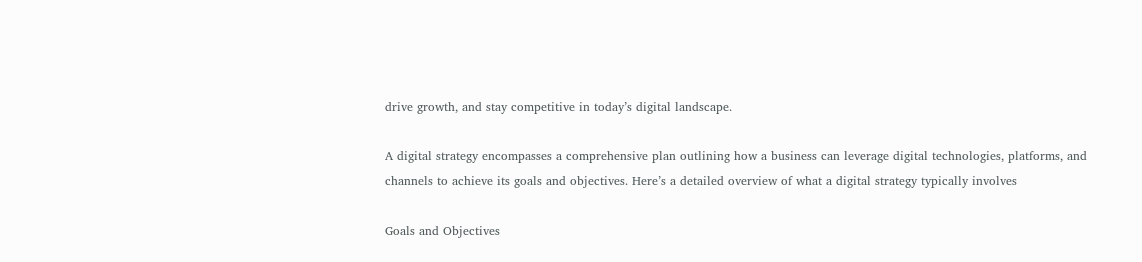drive growth, and stay competitive in today’s digital landscape.

A digital strategy encompasses a comprehensive plan outlining how a business can leverage digital technologies, platforms, and channels to achieve its goals and objectives. Here’s a detailed overview of what a digital strategy typically involves

Goals and Objectives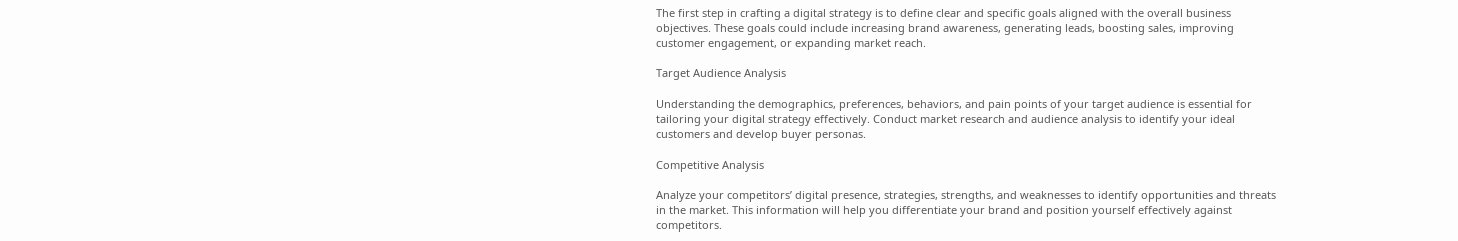The first step in crafting a digital strategy is to define clear and specific goals aligned with the overall business objectives. These goals could include increasing brand awareness, generating leads, boosting sales, improving customer engagement, or expanding market reach.

Target Audience Analysis

Understanding the demographics, preferences, behaviors, and pain points of your target audience is essential for tailoring your digital strategy effectively. Conduct market research and audience analysis to identify your ideal customers and develop buyer personas.

Competitive Analysis

Analyze your competitors’ digital presence, strategies, strengths, and weaknesses to identify opportunities and threats in the market. This information will help you differentiate your brand and position yourself effectively against competitors.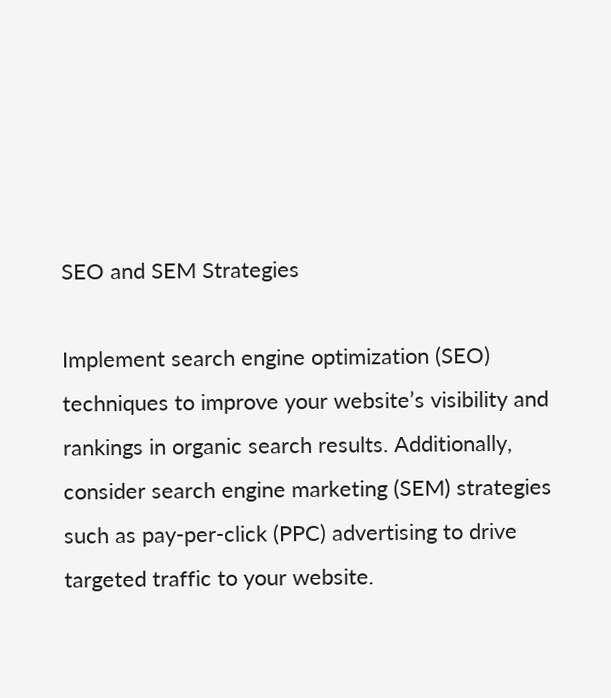SEO and SEM Strategies

Implement search engine optimization (SEO) techniques to improve your website’s visibility and rankings in organic search results. Additionally, consider search engine marketing (SEM) strategies such as pay-per-click (PPC) advertising to drive targeted traffic to your website.